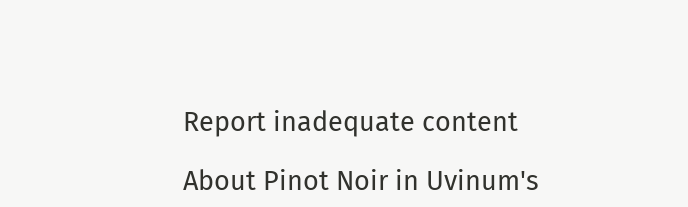Report inadequate content

About Pinot Noir in Uvinum's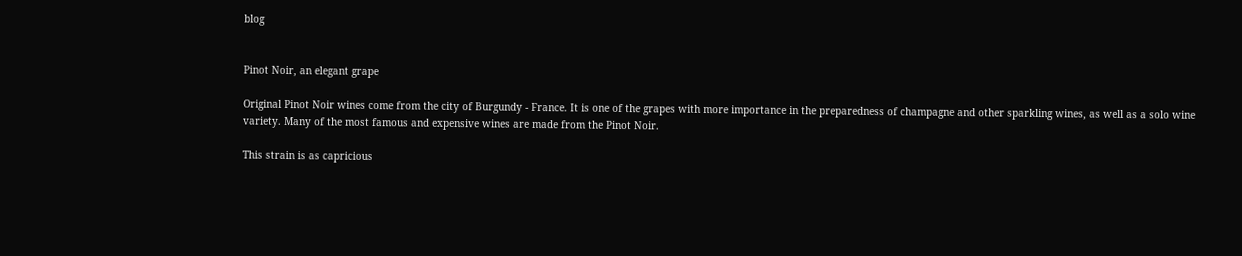blog


Pinot Noir, an elegant grape

Original Pinot Noir wines come from the city of Burgundy - France. It is one of the grapes with more importance in the preparedness of champagne and other sparkling wines, as well as a solo wine variety. Many of the most famous and expensive wines are made from the Pinot Noir.

This strain is as capricious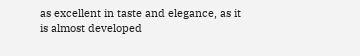as excellent in taste and elegance, as it is almost developed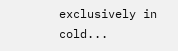exclusively in cold...